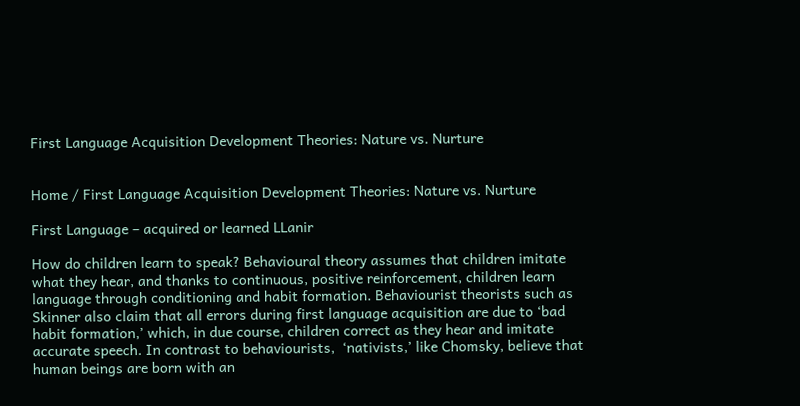First Language Acquisition Development Theories: Nature vs. Nurture


Home / First Language Acquisition Development Theories: Nature vs. Nurture

First Language – acquired or learned LLanir

How do children learn to speak? Behavioural theory assumes that children imitate what they hear, and thanks to continuous, positive reinforcement, children learn language through conditioning and habit formation. Behaviourist theorists such as Skinner also claim that all errors during first language acquisition are due to ‘bad habit formation,’ which, in due course, children correct as they hear and imitate accurate speech. In contrast to behaviourists,  ‘nativists,’ like Chomsky, believe that human beings are born with an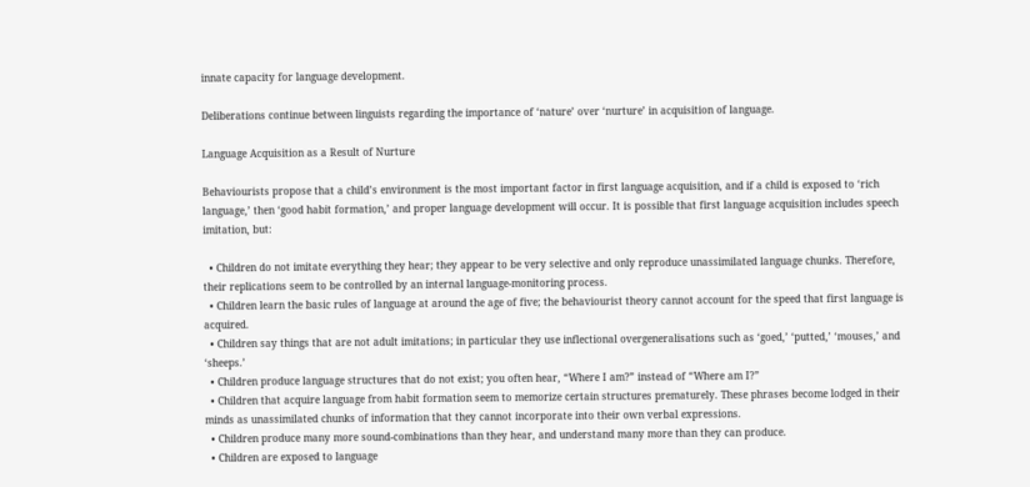innate capacity for language development.

Deliberations continue between linguists regarding the importance of ‘nature’ over ‘nurture’ in acquisition of language.

Language Acquisition as a Result of Nurture

Behaviourists propose that a child’s environment is the most important factor in first language acquisition, and if a child is exposed to ‘rich language,’ then ‘good habit formation,’ and proper language development will occur. It is possible that first language acquisition includes speech imitation, but:

  • Children do not imitate everything they hear; they appear to be very selective and only reproduce unassimilated language chunks. Therefore, their replications seem to be controlled by an internal language-monitoring process.
  • Children learn the basic rules of language at around the age of five; the behaviourist theory cannot account for the speed that first language is acquired.
  • Children say things that are not adult imitations; in particular they use inflectional overgeneralisations such as ‘goed,’ ‘putted,’ ‘mouses,’ and ‘sheeps.’
  • Children produce language structures that do not exist; you often hear, “Where I am?” instead of “Where am I?”
  • Children that acquire language from habit formation seem to memorize certain structures prematurely. These phrases become lodged in their minds as unassimilated chunks of information that they cannot incorporate into their own verbal expressions.
  • Children produce many more sound-combinations than they hear, and understand many more than they can produce.
  • Children are exposed to language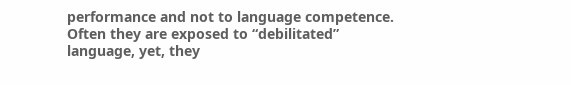performance and not to language competence. Often they are exposed to “debilitated” language, yet, they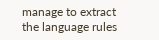manage to extract the language rules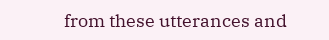from these utterances and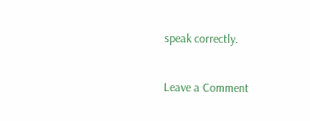speak correctly.

Leave a Comment